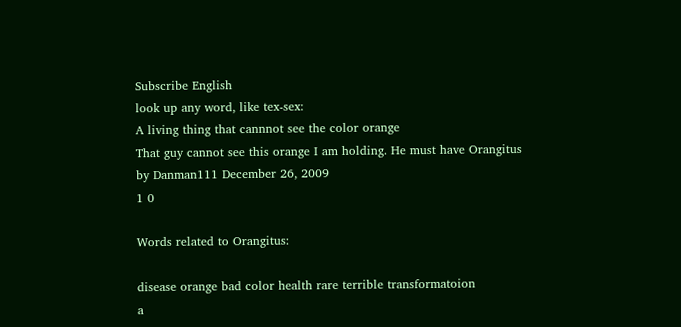Subscribe English
look up any word, like tex-sex:
A living thing that cannnot see the color orange
That guy cannot see this orange I am holding. He must have Orangitus
by Danman111 December 26, 2009
1 0

Words related to Orangitus:

disease orange bad color health rare terrible transformatoion
a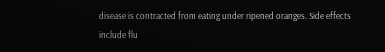disease is contracted from eating under ripened oranges. Side effects include flu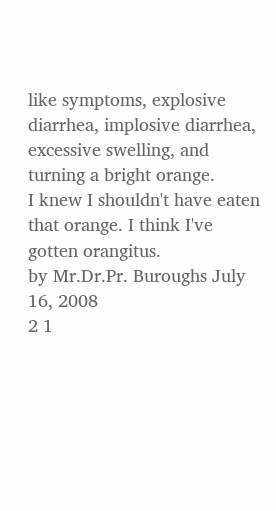like symptoms, explosive diarrhea, implosive diarrhea, excessive swelling, and turning a bright orange.
I knew I shouldn't have eaten that orange. I think I've gotten orangitus.
by Mr.Dr.Pr. Buroughs July 16, 2008
2 1